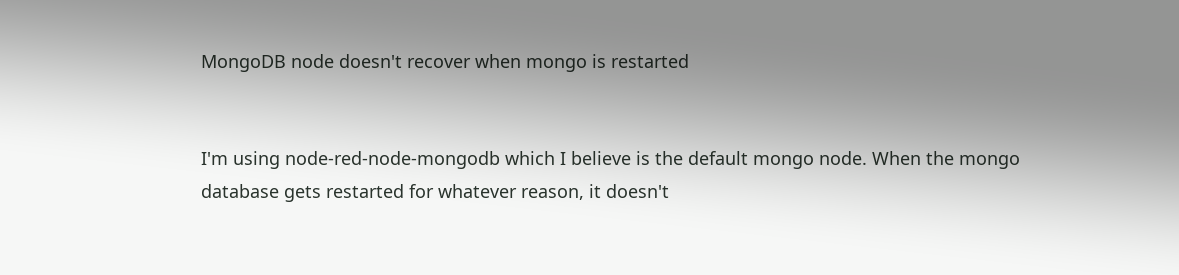MongoDB node doesn't recover when mongo is restarted


I'm using node-red-node-mongodb which I believe is the default mongo node. When the mongo database gets restarted for whatever reason, it doesn't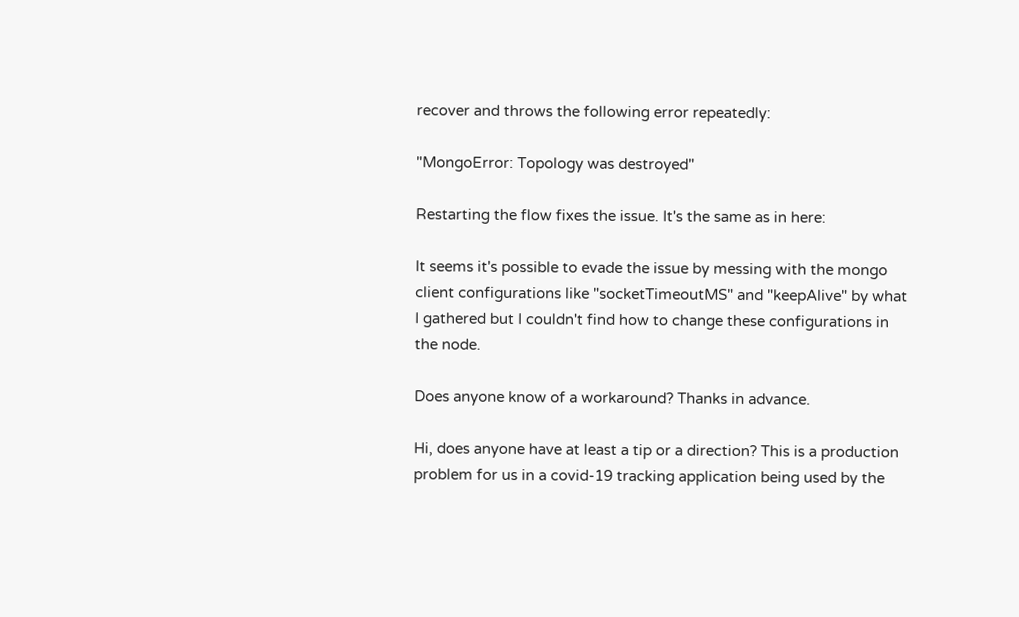recover and throws the following error repeatedly:

"MongoError: Topology was destroyed"

Restarting the flow fixes the issue. It's the same as in here:

It seems it's possible to evade the issue by messing with the mongo client configurations like "socketTimeoutMS" and "keepAlive" by what I gathered but I couldn't find how to change these configurations in the node.

Does anyone know of a workaround? Thanks in advance.

Hi, does anyone have at least a tip or a direction? This is a production problem for us in a covid-19 tracking application being used by the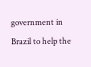government in Brazil to help the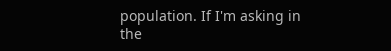population. If I'm asking in the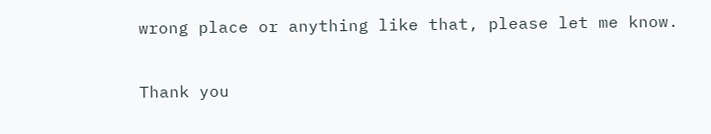wrong place or anything like that, please let me know.

Thank you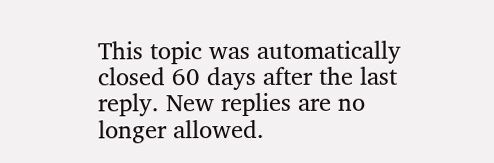This topic was automatically closed 60 days after the last reply. New replies are no longer allowed.